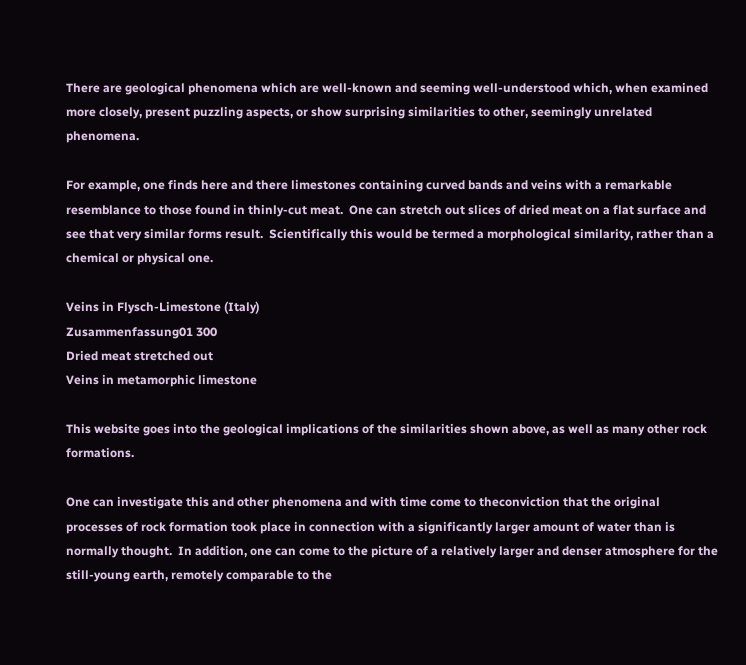There are geological phenomena which are well-known and seeming well-understood which, when examined more closely, present puzzling aspects, or show surprising similarities to other, seemingly unrelated phenomena.

For example, one finds here and there limestones containing curved bands and veins with a remarkable resemblance to those found in thinly-cut meat.  One can stretch out slices of dried meat on a flat surface and see that very similar forms result.  Scientifically this would be termed a morphological similarity, rather than a chemical or physical one.

Veins in Flysch-Limestone (Italy)
Zusammenfassung01 300
Dried meat stretched out
Veins in metamorphic limestone

This website goes into the geological implications of the similarities shown above, as well as many other rock formations.

One can investigate this and other phenomena and with time come to theconviction that the original processes of rock formation took place in connection with a significantly larger amount of water than is normally thought.  In addition, one can come to the picture of a relatively larger and denser atmosphere for the still-young earth, remotely comparable to the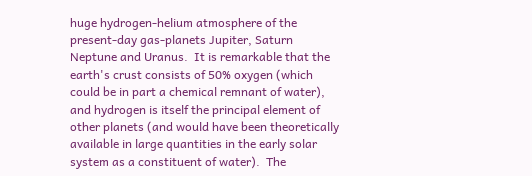huge hydrogen-helium atmosphere of the present-day gas-planets Jupiter, Saturn Neptune and Uranus.  It is remarkable that the earth's crust consists of 50% oxygen (which could be in part a chemical remnant of water), and hydrogen is itself the principal element of other planets (and would have been theoretically available in large quantities in the early solar system as a constituent of water).  The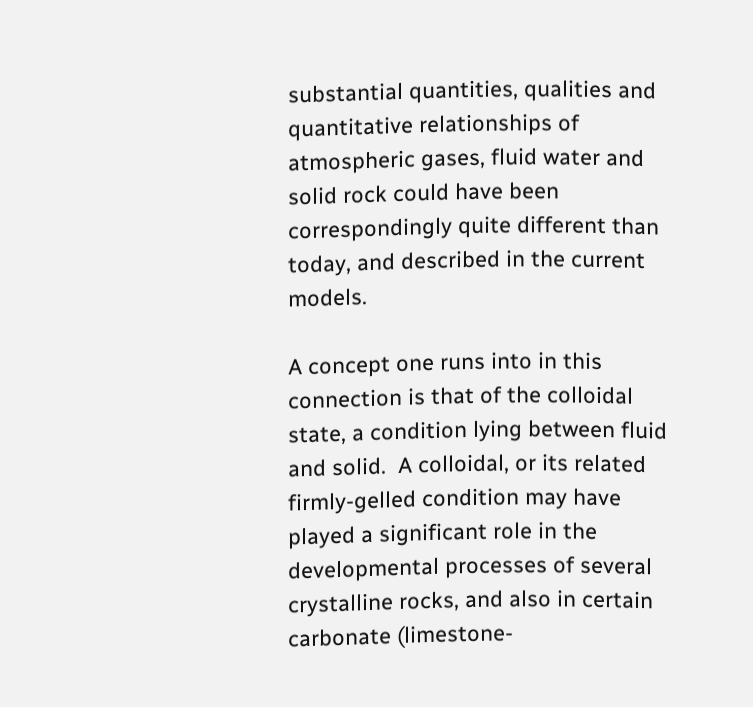substantial quantities, qualities and quantitative relationships of atmospheric gases, fluid water and solid rock could have been correspondingly quite different than today, and described in the current models.

A concept one runs into in this connection is that of the colloidal state, a condition lying between fluid and solid.  A colloidal, or its related firmly-gelled condition may have played a significant role in the developmental processes of several crystalline rocks, and also in certain carbonate (limestone-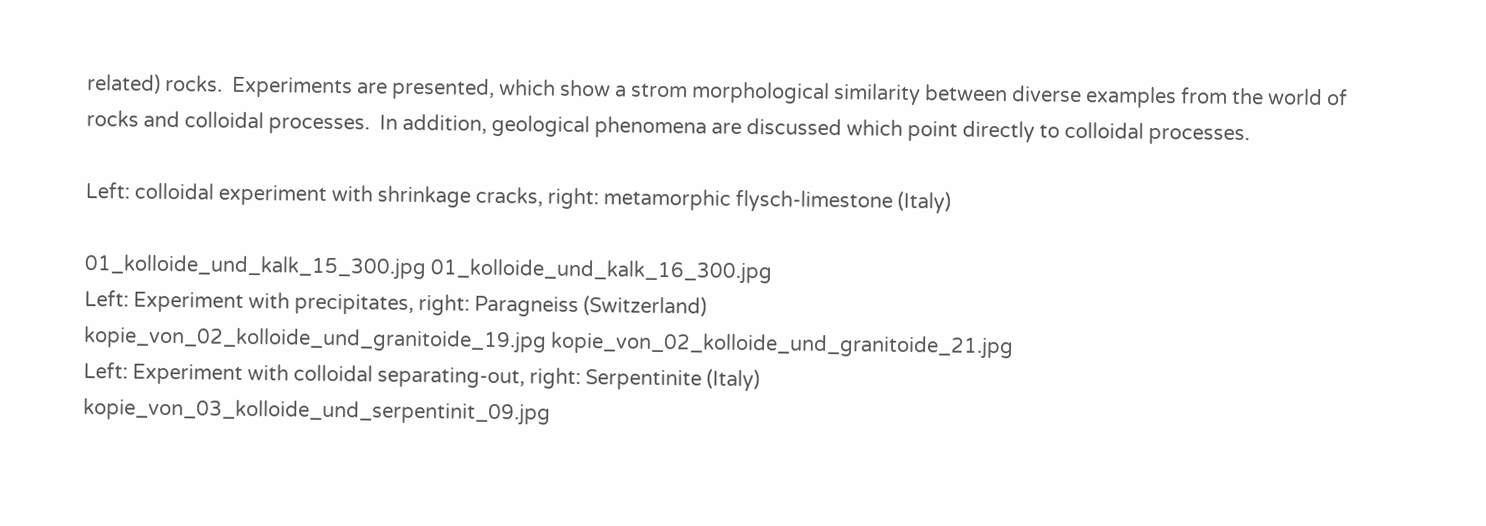related) rocks.  Experiments are presented, which show a strom morphological similarity between diverse examples from the world of rocks and colloidal processes.  In addition, geological phenomena are discussed which point directly to colloidal processes.

Left: colloidal experiment with shrinkage cracks, right: metamorphic flysch-limestone (Italy)

01_kolloide_und_kalk_15_300.jpg 01_kolloide_und_kalk_16_300.jpg
Left: Experiment with precipitates, right: Paragneiss (Switzerland)
kopie_von_02_kolloide_und_granitoide_19.jpg kopie_von_02_kolloide_und_granitoide_21.jpg
Left: Experiment with colloidal separating-out, right: Serpentinite (Italy)
kopie_von_03_kolloide_und_serpentinit_09.jpg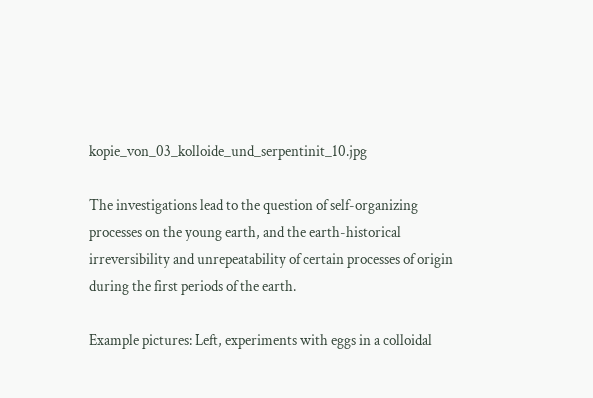kopie_von_03_kolloide_und_serpentinit_10.jpg

The investigations lead to the question of self-organizing processes on the young earth, and the earth-historical irreversibility and unrepeatability of certain processes of origin during the first periods of the earth.

Example pictures: Left, experiments with eggs in a colloidal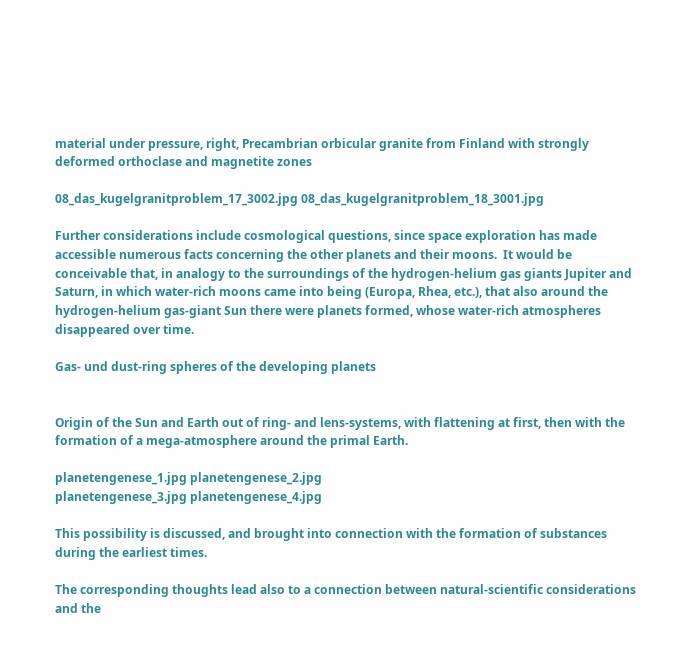material under pressure, right, Precambrian orbicular granite from Finland with strongly deformed orthoclase and magnetite zones

08_das_kugelgranitproblem_17_3002.jpg 08_das_kugelgranitproblem_18_3001.jpg

Further considerations include cosmological questions, since space exploration has made accessible numerous facts concerning the other planets and their moons.  It would be conceivable that, in analogy to the surroundings of the hydrogen-helium gas giants Jupiter and Saturn, in which water-rich moons came into being (Europa, Rhea, etc.), that also around the hydrogen-helium gas-giant Sun there were planets formed, whose water-rich atmospheres disappeared over time.

Gas- und dust-ring spheres of the developing planets


Origin of the Sun and Earth out of ring- and lens-systems, with flattening at first, then with the formation of a mega-atmosphere around the primal Earth.

planetengenese_1.jpg planetengenese_2.jpg
planetengenese_3.jpg planetengenese_4.jpg

This possibility is discussed, and brought into connection with the formation of substances during the earliest times.

The corresponding thoughts lead also to a connection between natural-scientific considerations and the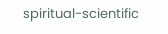spiritual-scientific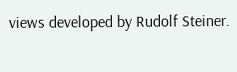views developed by Rudolf Steiner.